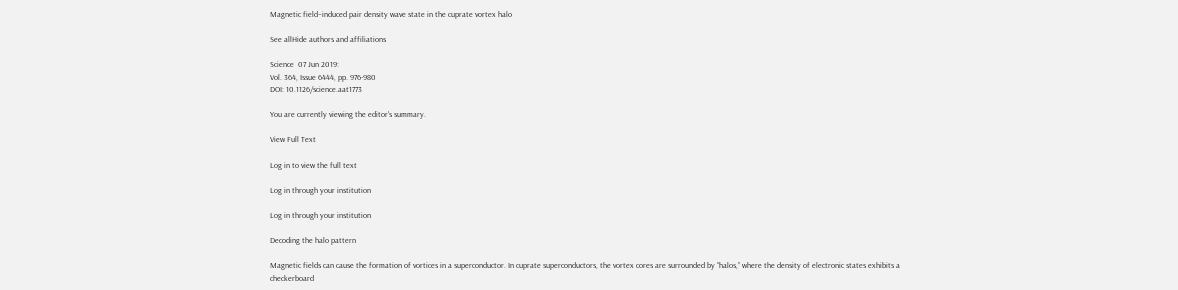Magnetic field–induced pair density wave state in the cuprate vortex halo

See allHide authors and affiliations

Science  07 Jun 2019:
Vol. 364, Issue 6444, pp. 976-980
DOI: 10.1126/science.aat1773

You are currently viewing the editor's summary.

View Full Text

Log in to view the full text

Log in through your institution

Log in through your institution

Decoding the halo pattern

Magnetic fields can cause the formation of vortices in a superconductor. In cuprate superconductors, the vortex cores are surrounded by “halos,” where the density of electronic states exhibits a checkerboard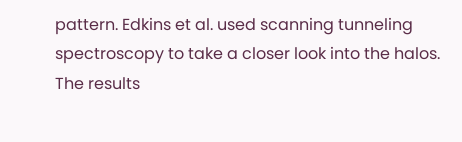pattern. Edkins et al. used scanning tunneling spectroscopy to take a closer look into the halos. The results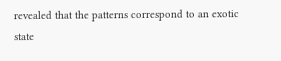revealed that the patterns correspond to an exotic state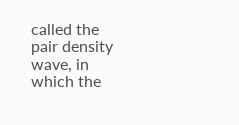called the pair density wave, in which the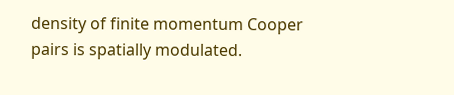density of finite momentum Cooper pairs is spatially modulated.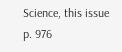Science, this issue p. 976